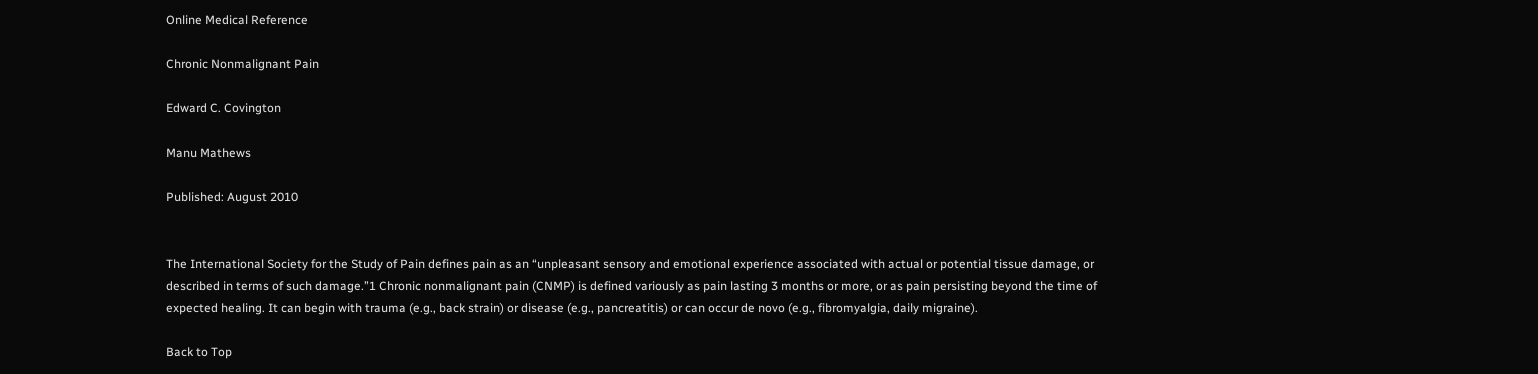Online Medical Reference

Chronic Nonmalignant Pain

Edward C. Covington

Manu Mathews

Published: August 2010


The International Society for the Study of Pain defines pain as an “unpleasant sensory and emotional experience associated with actual or potential tissue damage, or described in terms of such damage.”1 Chronic nonmalignant pain (CNMP) is defined variously as pain lasting 3 months or more, or as pain persisting beyond the time of expected healing. It can begin with trauma (e.g., back strain) or disease (e.g., pancreatitis) or can occur de novo (e.g., fibromyalgia, daily migraine).

Back to Top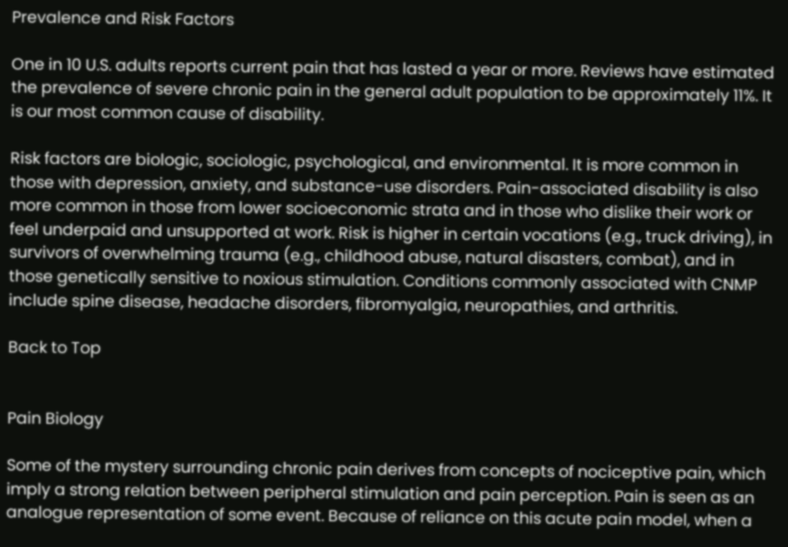Prevalence and Risk Factors

One in 10 U.S. adults reports current pain that has lasted a year or more. Reviews have estimated the prevalence of severe chronic pain in the general adult population to be approximately 11%. It is our most common cause of disability.

Risk factors are biologic, sociologic, psychological, and environmental. It is more common in those with depression, anxiety, and substance-use disorders. Pain-associated disability is also more common in those from lower socioeconomic strata and in those who dislike their work or feel underpaid and unsupported at work. Risk is higher in certain vocations (e.g., truck driving), in survivors of overwhelming trauma (e.g., childhood abuse, natural disasters, combat), and in those genetically sensitive to noxious stimulation. Conditions commonly associated with CNMP include spine disease, headache disorders, fibromyalgia, neuropathies, and arthritis.

Back to Top


Pain Biology

Some of the mystery surrounding chronic pain derives from concepts of nociceptive pain, which imply a strong relation between peripheral stimulation and pain perception. Pain is seen as an analogue representation of some event. Because of reliance on this acute pain model, when a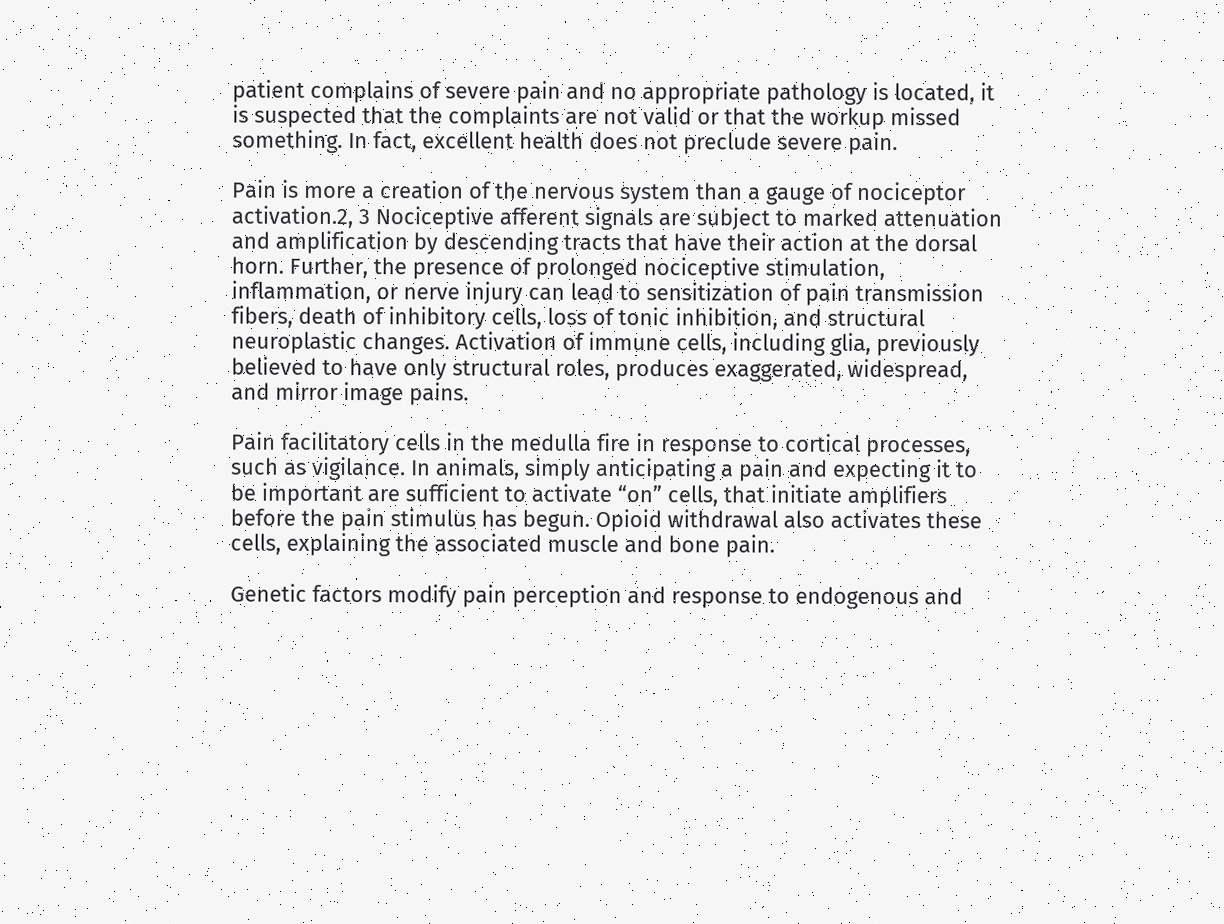patient complains of severe pain and no appropriate pathology is located, it is suspected that the complaints are not valid or that the workup missed something. In fact, excellent health does not preclude severe pain.

Pain is more a creation of the nervous system than a gauge of nociceptor activation.2, 3 Nociceptive afferent signals are subject to marked attenuation and amplification by descending tracts that have their action at the dorsal horn. Further, the presence of prolonged nociceptive stimulation, inflammation, or nerve injury can lead to sensitization of pain transmission fibers, death of inhibitory cells, loss of tonic inhibition, and structural neuroplastic changes. Activation of immune cells, including glia, previously believed to have only structural roles, produces exaggerated, widespread, and mirror image pains.

Pain facilitatory cells in the medulla fire in response to cortical processes, such as vigilance. In animals, simply anticipating a pain and expecting it to be important are sufficient to activate “on” cells, that initiate amplifiers before the pain stimulus has begun. Opioid withdrawal also activates these cells, explaining the associated muscle and bone pain.

Genetic factors modify pain perception and response to endogenous and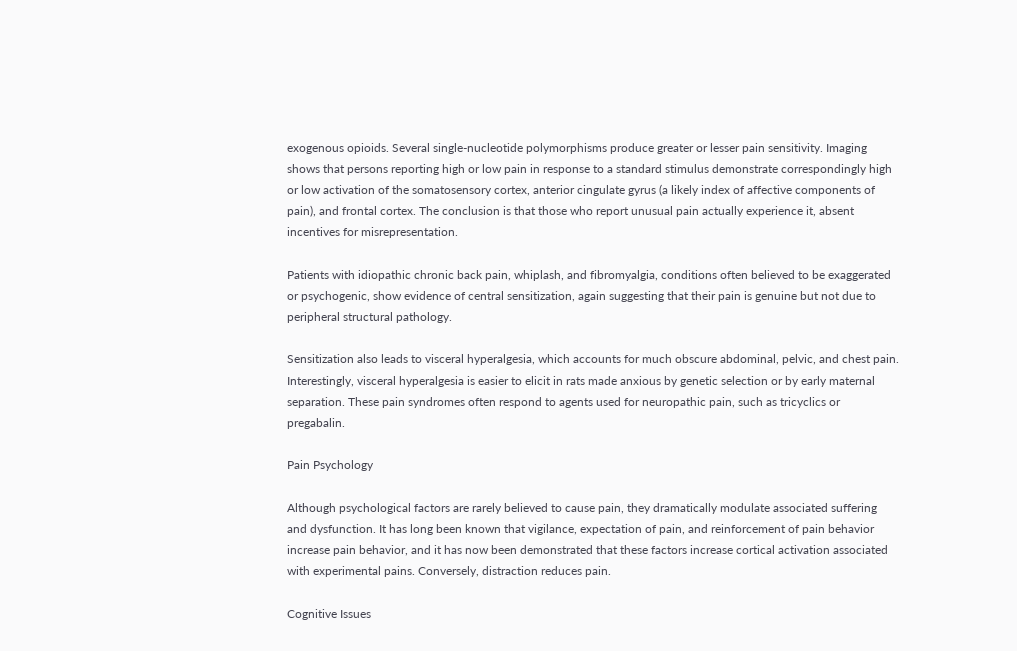exogenous opioids. Several single-nucleotide polymorphisms produce greater or lesser pain sensitivity. Imaging shows that persons reporting high or low pain in response to a standard stimulus demonstrate correspondingly high or low activation of the somatosensory cortex, anterior cingulate gyrus (a likely index of affective components of pain), and frontal cortex. The conclusion is that those who report unusual pain actually experience it, absent incentives for misrepresentation.

Patients with idiopathic chronic back pain, whiplash, and fibromyalgia, conditions often believed to be exaggerated or psychogenic, show evidence of central sensitization, again suggesting that their pain is genuine but not due to peripheral structural pathology.

Sensitization also leads to visceral hyperalgesia, which accounts for much obscure abdominal, pelvic, and chest pain. Interestingly, visceral hyperalgesia is easier to elicit in rats made anxious by genetic selection or by early maternal separation. These pain syndromes often respond to agents used for neuropathic pain, such as tricyclics or pregabalin.

Pain Psychology

Although psychological factors are rarely believed to cause pain, they dramatically modulate associated suffering and dysfunction. It has long been known that vigilance, expectation of pain, and reinforcement of pain behavior increase pain behavior, and it has now been demonstrated that these factors increase cortical activation associated with experimental pains. Conversely, distraction reduces pain.

Cognitive Issues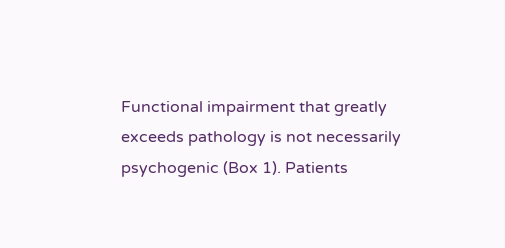Functional impairment that greatly exceeds pathology is not necessarily psychogenic (Box 1). Patients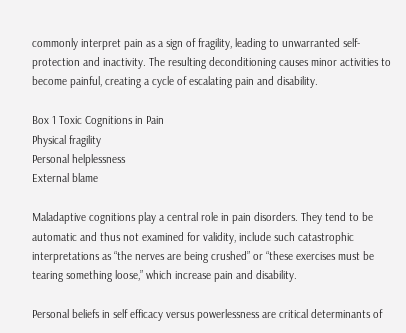commonly interpret pain as a sign of fragility, leading to unwarranted self-protection and inactivity. The resulting deconditioning causes minor activities to become painful, creating a cycle of escalating pain and disability.

Box 1 Toxic Cognitions in Pain
Physical fragility
Personal helplessness
External blame

Maladaptive cognitions play a central role in pain disorders. They tend to be automatic and thus not examined for validity, include such catastrophic interpretations as “the nerves are being crushed” or “these exercises must be tearing something loose,” which increase pain and disability.

Personal beliefs in self efficacy versus powerlessness are critical determinants of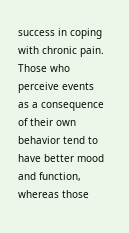success in coping with chronic pain. Those who perceive events as a consequence of their own behavior tend to have better mood and function, whereas those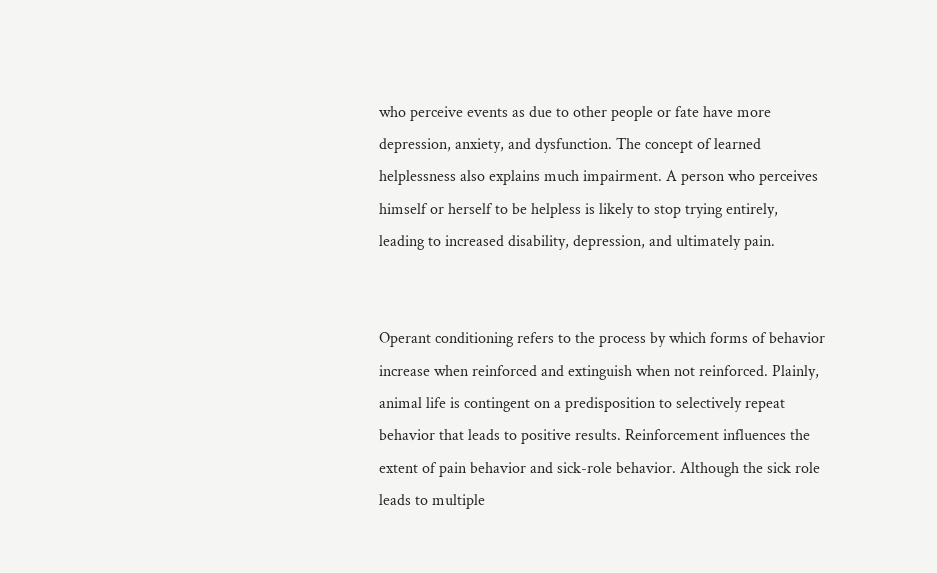who perceive events as due to other people or fate have more depression, anxiety, and dysfunction. The concept of learned helplessness also explains much impairment. A person who perceives himself or herself to be helpless is likely to stop trying entirely, leading to increased disability, depression, and ultimately pain.


Operant conditioning refers to the process by which forms of behavior increase when reinforced and extinguish when not reinforced. Plainly, animal life is contingent on a predisposition to selectively repeat behavior that leads to positive results. Reinforcement influences the extent of pain behavior and sick-role behavior. Although the sick role leads to multiple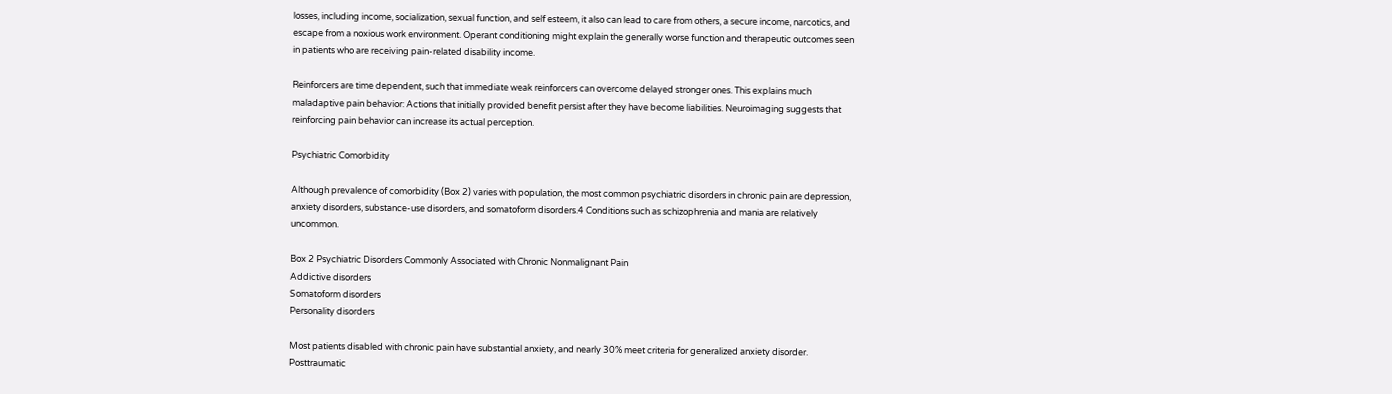losses, including income, socialization, sexual function, and self esteem, it also can lead to care from others, a secure income, narcotics, and escape from a noxious work environment. Operant conditioning might explain the generally worse function and therapeutic outcomes seen in patients who are receiving pain-related disability income.

Reinforcers are time dependent, such that immediate weak reinforcers can overcome delayed stronger ones. This explains much maladaptive pain behavior: Actions that initially provided benefit persist after they have become liabilities. Neuroimaging suggests that reinforcing pain behavior can increase its actual perception.

Psychiatric Comorbidity

Although prevalence of comorbidity (Box 2) varies with population, the most common psychiatric disorders in chronic pain are depression, anxiety disorders, substance-use disorders, and somatoform disorders.4 Conditions such as schizophrenia and mania are relatively uncommon.

Box 2 Psychiatric Disorders Commonly Associated with Chronic Nonmalignant Pain
Addictive disorders
Somatoform disorders
Personality disorders

Most patients disabled with chronic pain have substantial anxiety, and nearly 30% meet criteria for generalized anxiety disorder. Posttraumatic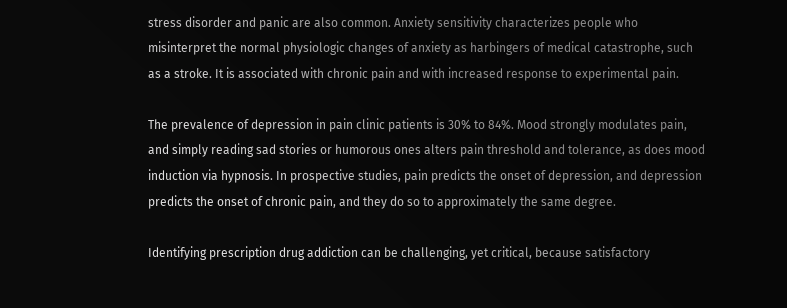stress disorder and panic are also common. Anxiety sensitivity characterizes people who misinterpret the normal physiologic changes of anxiety as harbingers of medical catastrophe, such as a stroke. It is associated with chronic pain and with increased response to experimental pain.

The prevalence of depression in pain clinic patients is 30% to 84%. Mood strongly modulates pain, and simply reading sad stories or humorous ones alters pain threshold and tolerance, as does mood induction via hypnosis. In prospective studies, pain predicts the onset of depression, and depression predicts the onset of chronic pain, and they do so to approximately the same degree.

Identifying prescription drug addiction can be challenging, yet critical, because satisfactory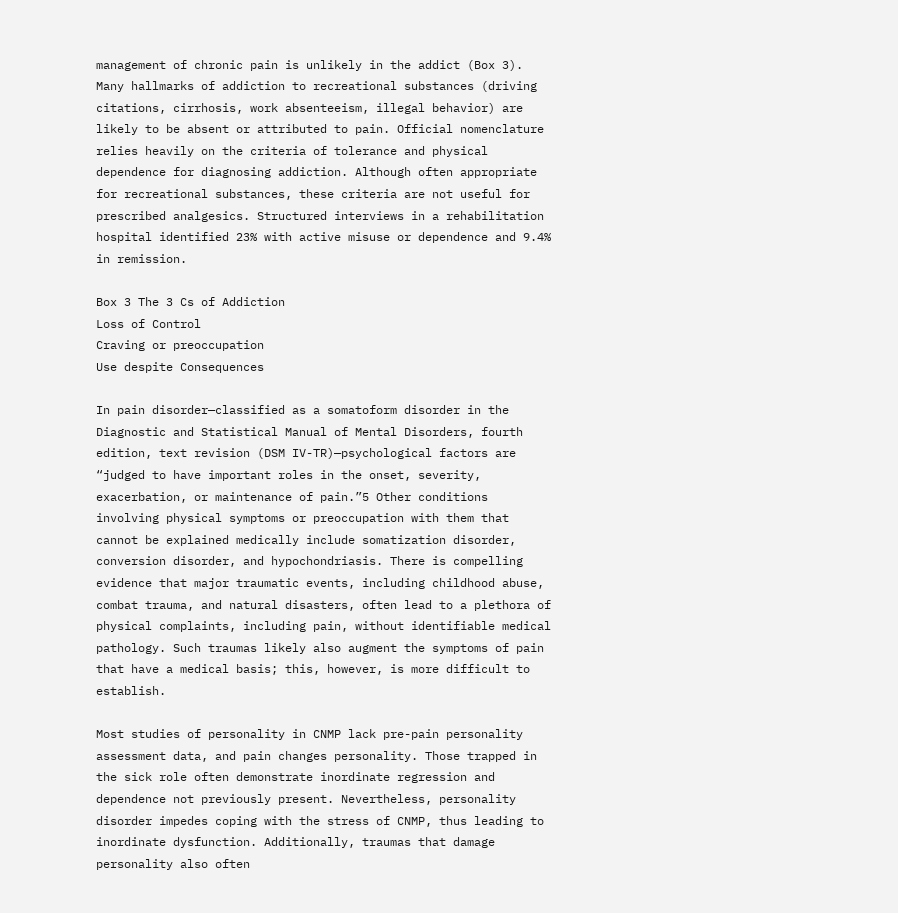management of chronic pain is unlikely in the addict (Box 3). Many hallmarks of addiction to recreational substances (driving citations, cirrhosis, work absenteeism, illegal behavior) are likely to be absent or attributed to pain. Official nomenclature relies heavily on the criteria of tolerance and physical dependence for diagnosing addiction. Although often appropriate for recreational substances, these criteria are not useful for prescribed analgesics. Structured interviews in a rehabilitation hospital identified 23% with active misuse or dependence and 9.4% in remission.

Box 3 The 3 Cs of Addiction
Loss of Control
Craving or preoccupation
Use despite Consequences

In pain disorder—classified as a somatoform disorder in the Diagnostic and Statistical Manual of Mental Disorders, fourth edition, text revision (DSM IV-TR)—psychological factors are “judged to have important roles in the onset, severity, exacerbation, or maintenance of pain.”5 Other conditions involving physical symptoms or preoccupation with them that cannot be explained medically include somatization disorder, conversion disorder, and hypochondriasis. There is compelling evidence that major traumatic events, including childhood abuse, combat trauma, and natural disasters, often lead to a plethora of physical complaints, including pain, without identifiable medical pathology. Such traumas likely also augment the symptoms of pain that have a medical basis; this, however, is more difficult to establish.

Most studies of personality in CNMP lack pre-pain personality assessment data, and pain changes personality. Those trapped in the sick role often demonstrate inordinate regression and dependence not previously present. Nevertheless, personality disorder impedes coping with the stress of CNMP, thus leading to inordinate dysfunction. Additionally, traumas that damage personality also often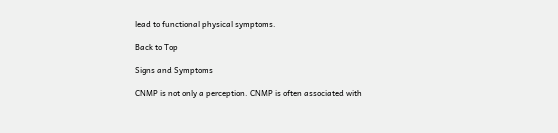lead to functional physical symptoms.

Back to Top

Signs and Symptoms

CNMP is not only a perception. CNMP is often associated with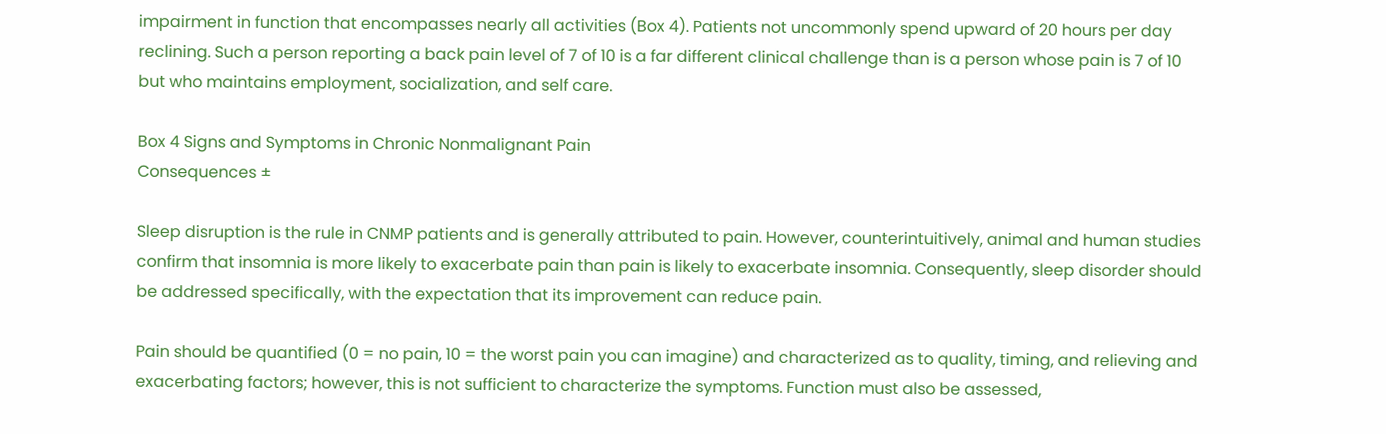impairment in function that encompasses nearly all activities (Box 4). Patients not uncommonly spend upward of 20 hours per day reclining. Such a person reporting a back pain level of 7 of 10 is a far different clinical challenge than is a person whose pain is 7 of 10 but who maintains employment, socialization, and self care.

Box 4 Signs and Symptoms in Chronic Nonmalignant Pain
Consequences ±

Sleep disruption is the rule in CNMP patients and is generally attributed to pain. However, counterintuitively, animal and human studies confirm that insomnia is more likely to exacerbate pain than pain is likely to exacerbate insomnia. Consequently, sleep disorder should be addressed specifically, with the expectation that its improvement can reduce pain.

Pain should be quantified (0 = no pain, 10 = the worst pain you can imagine) and characterized as to quality, timing, and relieving and exacerbating factors; however, this is not sufficient to characterize the symptoms. Function must also be assessed,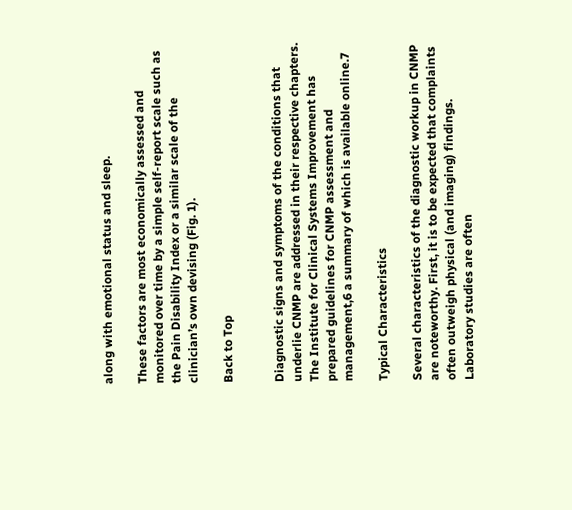along with emotional status and sleep.

These factors are most economically assessed and monitored over time by a simple self-report scale such as the Pain Disability Index or a similar scale of the clinician’s own devising (Fig. 1).

Back to Top


Diagnostic signs and symptoms of the conditions that underlie CNMP are addressed in their respective chapters. The Institute for Clinical Systems Improvement has prepared guidelines for CNMP assessment and management,6 a summary of which is available online.7

Typical Characteristics

Several characteristics of the diagnostic workup in CNMP are noteworthy. First, it is to be expected that complaints often outweigh physical (and imaging) findings. Laboratory studies are often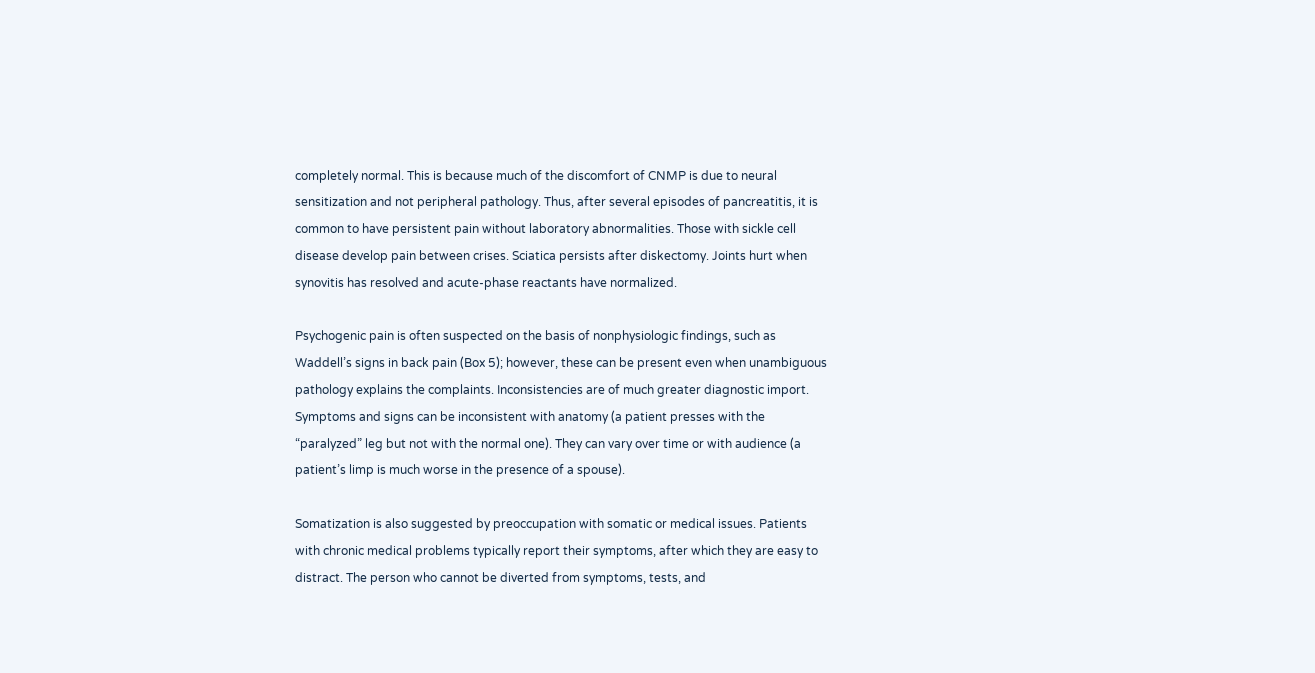completely normal. This is because much of the discomfort of CNMP is due to neural sensitization and not peripheral pathology. Thus, after several episodes of pancreatitis, it is common to have persistent pain without laboratory abnormalities. Those with sickle cell disease develop pain between crises. Sciatica persists after diskectomy. Joints hurt when synovitis has resolved and acute-phase reactants have normalized.

Psychogenic pain is often suspected on the basis of nonphysiologic findings, such as Waddell’s signs in back pain (Box 5); however, these can be present even when unambiguous pathology explains the complaints. Inconsistencies are of much greater diagnostic import. Symptoms and signs can be inconsistent with anatomy (a patient presses with the “paralyzed” leg but not with the normal one). They can vary over time or with audience (a patient’s limp is much worse in the presence of a spouse).

Somatization is also suggested by preoccupation with somatic or medical issues. Patients with chronic medical problems typically report their symptoms, after which they are easy to distract. The person who cannot be diverted from symptoms, tests, and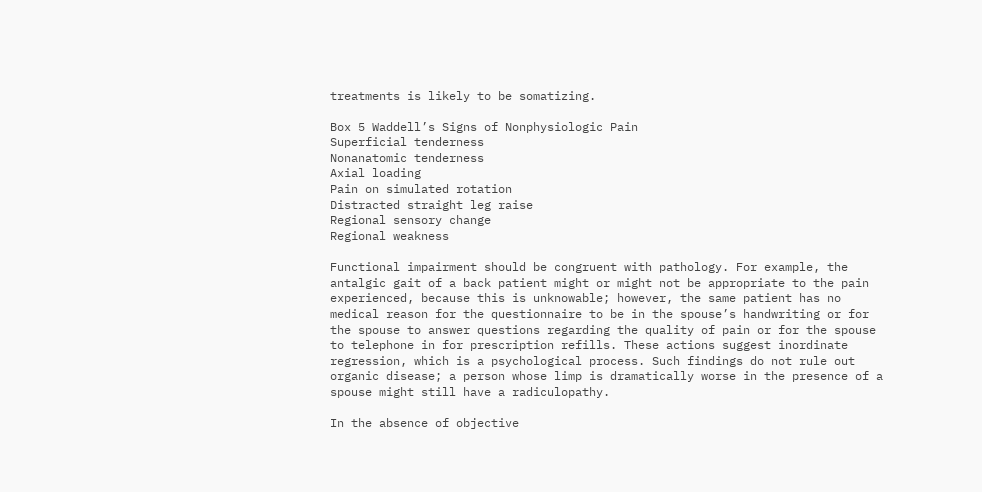treatments is likely to be somatizing.

Box 5 Waddell’s Signs of Nonphysiologic Pain
Superficial tenderness
Nonanatomic tenderness
Axial loading
Pain on simulated rotation
Distracted straight leg raise
Regional sensory change
Regional weakness

Functional impairment should be congruent with pathology. For example, the antalgic gait of a back patient might or might not be appropriate to the pain experienced, because this is unknowable; however, the same patient has no medical reason for the questionnaire to be in the spouse’s handwriting or for the spouse to answer questions regarding the quality of pain or for the spouse to telephone in for prescription refills. These actions suggest inordinate regression, which is a psychological process. Such findings do not rule out organic disease; a person whose limp is dramatically worse in the presence of a spouse might still have a radiculopathy.

In the absence of objective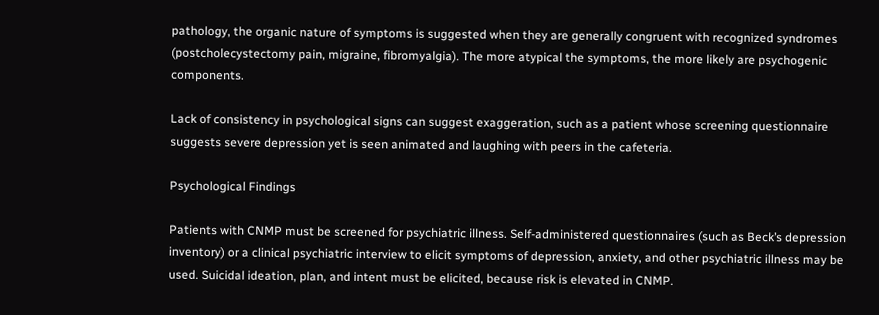pathology, the organic nature of symptoms is suggested when they are generally congruent with recognized syndromes (postcholecystectomy pain, migraine, fibromyalgia). The more atypical the symptoms, the more likely are psychogenic components.

Lack of consistency in psychological signs can suggest exaggeration, such as a patient whose screening questionnaire suggests severe depression yet is seen animated and laughing with peers in the cafeteria.

Psychological Findings

Patients with CNMP must be screened for psychiatric illness. Self-administered questionnaires (such as Beck’s depression inventory) or a clinical psychiatric interview to elicit symptoms of depression, anxiety, and other psychiatric illness may be used. Suicidal ideation, plan, and intent must be elicited, because risk is elevated in CNMP.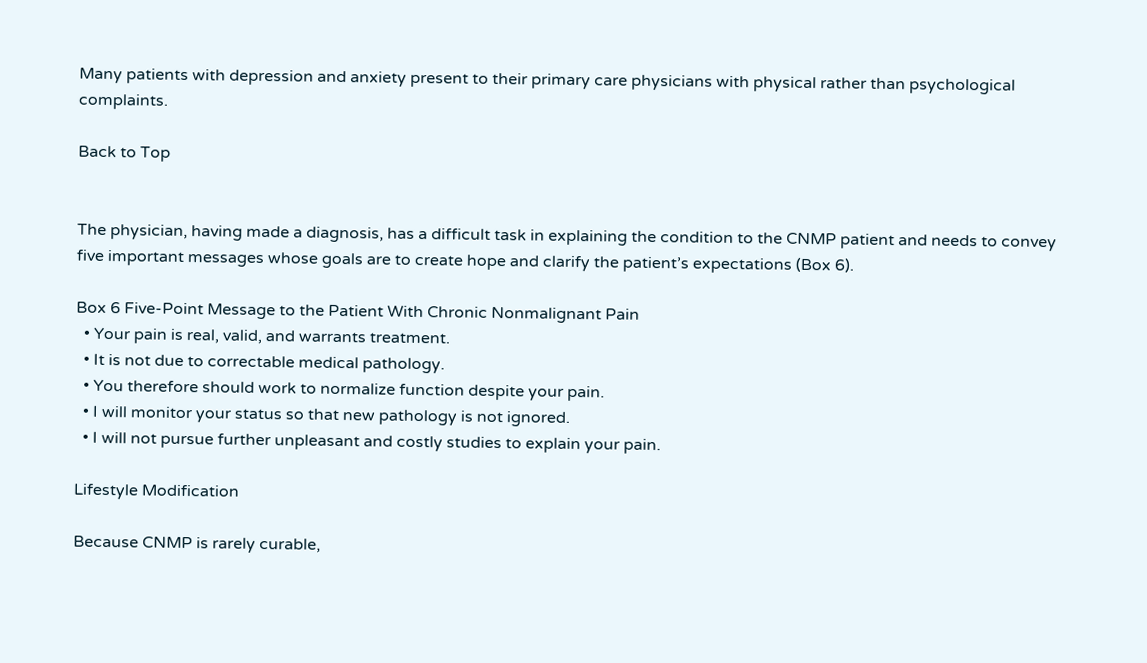Many patients with depression and anxiety present to their primary care physicians with physical rather than psychological complaints.

Back to Top


The physician, having made a diagnosis, has a difficult task in explaining the condition to the CNMP patient and needs to convey five important messages whose goals are to create hope and clarify the patient’s expectations (Box 6).

Box 6 Five-Point Message to the Patient With Chronic Nonmalignant Pain
  • Your pain is real, valid, and warrants treatment.
  • It is not due to correctable medical pathology.
  • You therefore should work to normalize function despite your pain.
  • I will monitor your status so that new pathology is not ignored.
  • I will not pursue further unpleasant and costly studies to explain your pain.

Lifestyle Modification

Because CNMP is rarely curable,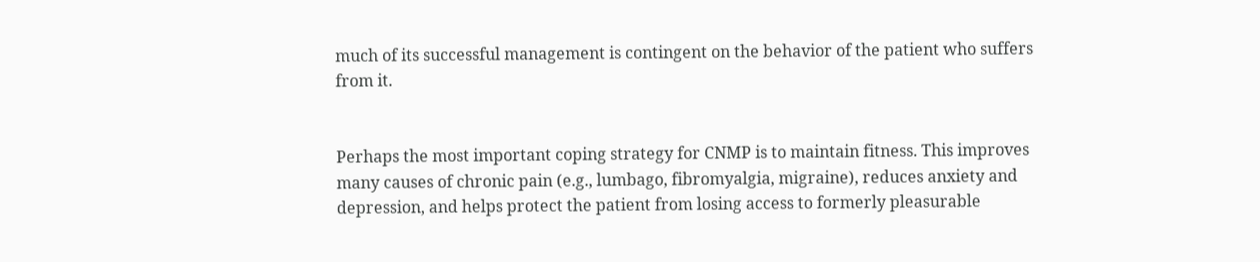much of its successful management is contingent on the behavior of the patient who suffers from it.


Perhaps the most important coping strategy for CNMP is to maintain fitness. This improves many causes of chronic pain (e.g., lumbago, fibromyalgia, migraine), reduces anxiety and depression, and helps protect the patient from losing access to formerly pleasurable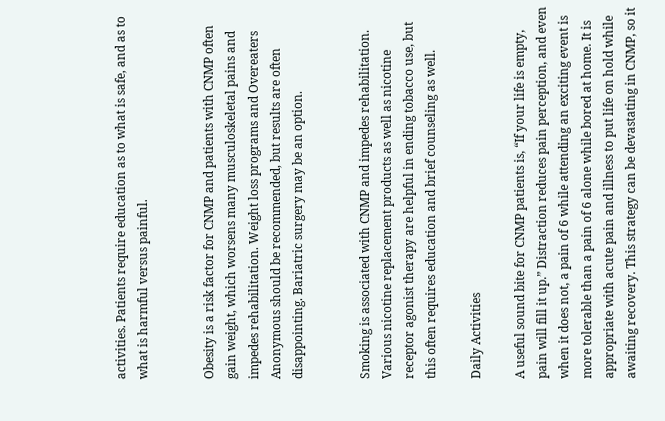activities. Patients require education as to what is safe, and as to what is harmful versus painful.


Obesity is a risk factor for CNMP and patients with CNMP often gain weight, which worsens many musculoskeletal pains and impedes rehabilitation. Weight loss programs and Overeaters Anonymous should be recommended, but results are often disappointing. Bariatric surgery may be an option.


Smoking is associated with CNMP and impedes rehabilitation. Various nicotine replacement products as well as nicotine receptor agonist therapy are helpful in ending tobacco use, but this often requires education and brief counseling as well.

Daily Activities

A useful sound bite for CNMP patients is, “If your life is empty, pain will fill it up.” Distraction reduces pain perception, and even when it does not, a pain of 6 while attending an exciting event is more tolerable than a pain of 6 alone while bored at home. It is appropriate with acute pain and illness to put life on hold while awaiting recovery. This strategy can be devastating in CNMP, so it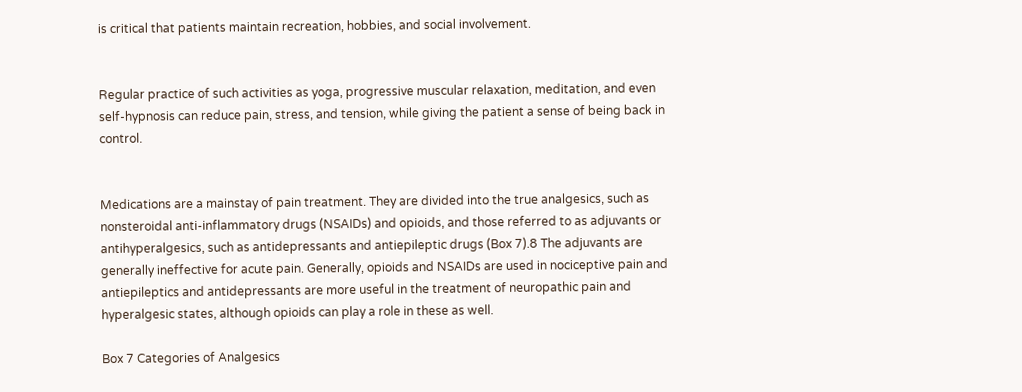is critical that patients maintain recreation, hobbies, and social involvement.


Regular practice of such activities as yoga, progressive muscular relaxation, meditation, and even self-hypnosis can reduce pain, stress, and tension, while giving the patient a sense of being back in control.


Medications are a mainstay of pain treatment. They are divided into the true analgesics, such as nonsteroidal anti-inflammatory drugs (NSAIDs) and opioids, and those referred to as adjuvants or antihyperalgesics, such as antidepressants and antiepileptic drugs (Box 7).8 The adjuvants are generally ineffective for acute pain. Generally, opioids and NSAIDs are used in nociceptive pain and antiepileptics and antidepressants are more useful in the treatment of neuropathic pain and hyperalgesic states, although opioids can play a role in these as well.

Box 7 Categories of Analgesics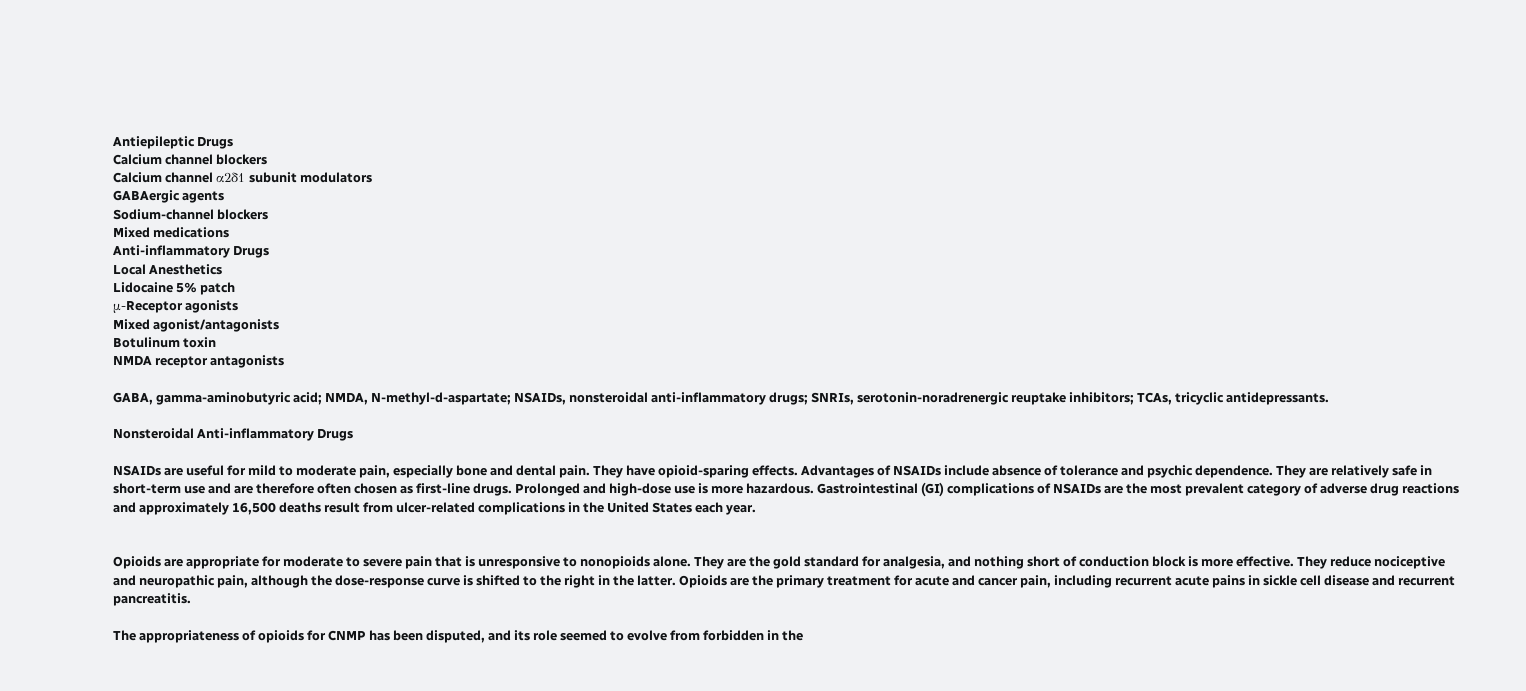Antiepileptic Drugs
Calcium channel blockers
Calcium channel α2δ1 subunit modulators
GABAergic agents
Sodium-channel blockers
Mixed medications
Anti-inflammatory Drugs
Local Anesthetics
Lidocaine 5% patch
μ-Receptor agonists
Mixed agonist/antagonists
Botulinum toxin
NMDA receptor antagonists

GABA, gamma-aminobutyric acid; NMDA, N-methyl-d-aspartate; NSAIDs, nonsteroidal anti-inflammatory drugs; SNRIs, serotonin-noradrenergic reuptake inhibitors; TCAs, tricyclic antidepressants.

Nonsteroidal Anti-inflammatory Drugs

NSAIDs are useful for mild to moderate pain, especially bone and dental pain. They have opioid-sparing effects. Advantages of NSAIDs include absence of tolerance and psychic dependence. They are relatively safe in short-term use and are therefore often chosen as first-line drugs. Prolonged and high-dose use is more hazardous. Gastrointestinal (GI) complications of NSAIDs are the most prevalent category of adverse drug reactions and approximately 16,500 deaths result from ulcer-related complications in the United States each year.


Opioids are appropriate for moderate to severe pain that is unresponsive to nonopioids alone. They are the gold standard for analgesia, and nothing short of conduction block is more effective. They reduce nociceptive and neuropathic pain, although the dose-response curve is shifted to the right in the latter. Opioids are the primary treatment for acute and cancer pain, including recurrent acute pains in sickle cell disease and recurrent pancreatitis.

The appropriateness of opioids for CNMP has been disputed, and its role seemed to evolve from forbidden in the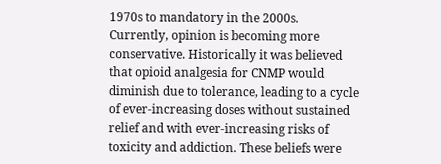1970s to mandatory in the 2000s. Currently, opinion is becoming more conservative. Historically it was believed that opioid analgesia for CNMP would diminish due to tolerance, leading to a cycle of ever-increasing doses without sustained relief and with ever-increasing risks of toxicity and addiction. These beliefs were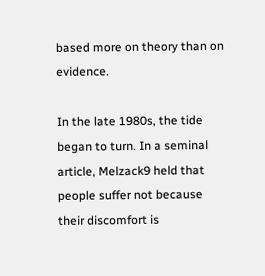based more on theory than on evidence.

In the late 1980s, the tide began to turn. In a seminal article, Melzack9 held that people suffer not because their discomfort is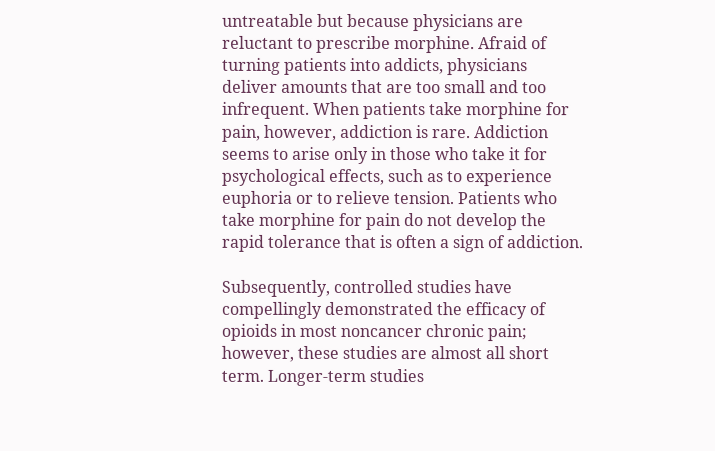untreatable but because physicians are reluctant to prescribe morphine. Afraid of turning patients into addicts, physicians deliver amounts that are too small and too infrequent. When patients take morphine for pain, however, addiction is rare. Addiction seems to arise only in those who take it for psychological effects, such as to experience euphoria or to relieve tension. Patients who take morphine for pain do not develop the rapid tolerance that is often a sign of addiction.

Subsequently, controlled studies have compellingly demonstrated the efficacy of opioids in most noncancer chronic pain; however, these studies are almost all short term. Longer-term studies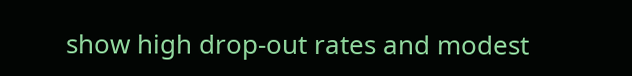show high drop-out rates and modest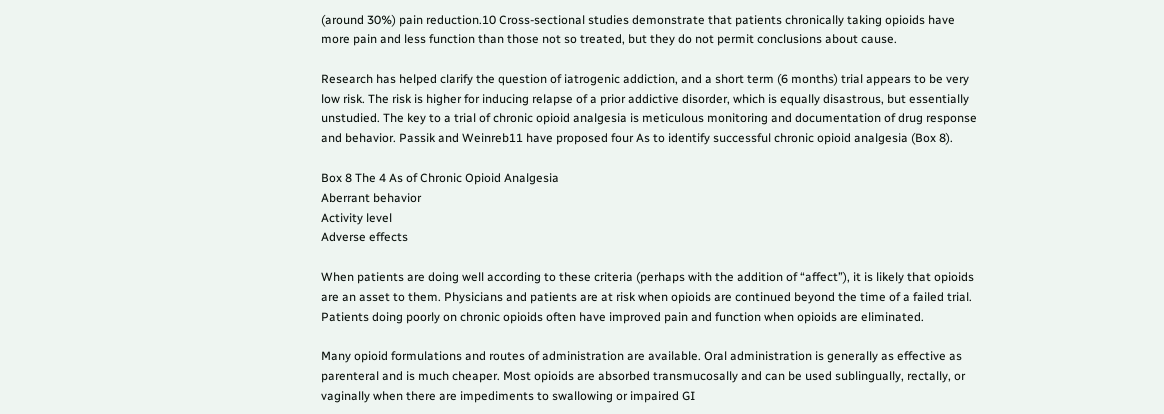(around 30%) pain reduction.10 Cross-sectional studies demonstrate that patients chronically taking opioids have more pain and less function than those not so treated, but they do not permit conclusions about cause.

Research has helped clarify the question of iatrogenic addiction, and a short term (6 months) trial appears to be very low risk. The risk is higher for inducing relapse of a prior addictive disorder, which is equally disastrous, but essentially unstudied. The key to a trial of chronic opioid analgesia is meticulous monitoring and documentation of drug response and behavior. Passik and Weinreb11 have proposed four As to identify successful chronic opioid analgesia (Box 8).

Box 8 The 4 As of Chronic Opioid Analgesia
Aberrant behavior
Activity level
Adverse effects

When patients are doing well according to these criteria (perhaps with the addition of “affect”), it is likely that opioids are an asset to them. Physicians and patients are at risk when opioids are continued beyond the time of a failed trial. Patients doing poorly on chronic opioids often have improved pain and function when opioids are eliminated.

Many opioid formulations and routes of administration are available. Oral administration is generally as effective as parenteral and is much cheaper. Most opioids are absorbed transmucosally and can be used sublingually, rectally, or vaginally when there are impediments to swallowing or impaired GI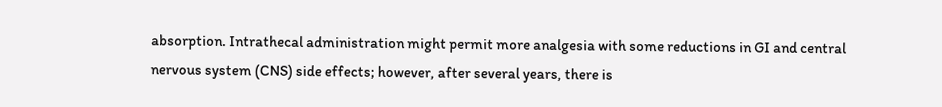absorption. Intrathecal administration might permit more analgesia with some reductions in GI and central nervous system (CNS) side effects; however, after several years, there is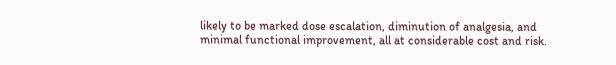likely to be marked dose escalation, diminution of analgesia, and minimal functional improvement, all at considerable cost and risk.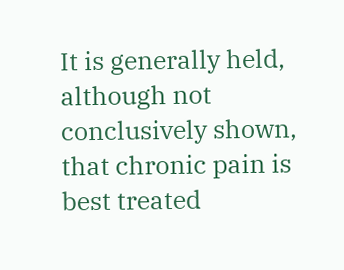It is generally held, although not conclusively shown, that chronic pain is best treated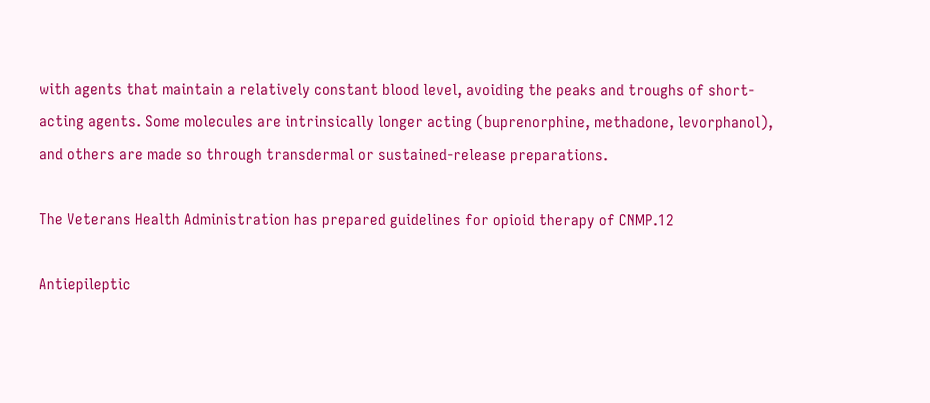with agents that maintain a relatively constant blood level, avoiding the peaks and troughs of short-acting agents. Some molecules are intrinsically longer acting (buprenorphine, methadone, levorphanol), and others are made so through transdermal or sustained-release preparations.

The Veterans Health Administration has prepared guidelines for opioid therapy of CNMP.12

Antiepileptic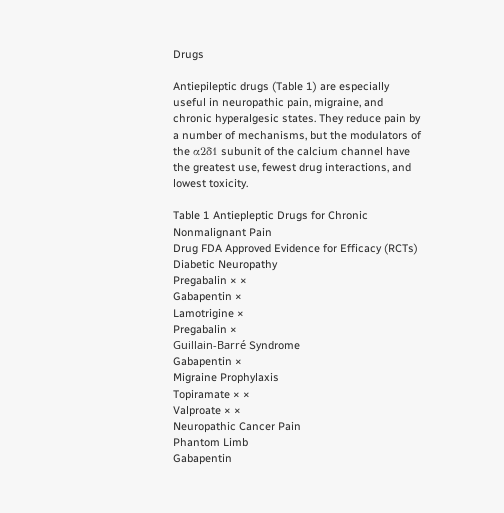Drugs

Antiepileptic drugs (Table 1) are especially useful in neuropathic pain, migraine, and chronic hyperalgesic states. They reduce pain by a number of mechanisms, but the modulators of the α2δ1 subunit of the calcium channel have the greatest use, fewest drug interactions, and lowest toxicity.

Table 1 Antiepleptic Drugs for Chronic Nonmalignant Pain
Drug FDA Approved Evidence for Efficacy (RCTs)
Diabetic Neuropathy
Pregabalin × ×
Gabapentin ×
Lamotrigine ×
Pregabalin ×
Guillain-Barré Syndrome
Gabapentin ×
Migraine Prophylaxis
Topiramate × ×
Valproate × ×
Neuropathic Cancer Pain
Phantom Limb
Gabapentin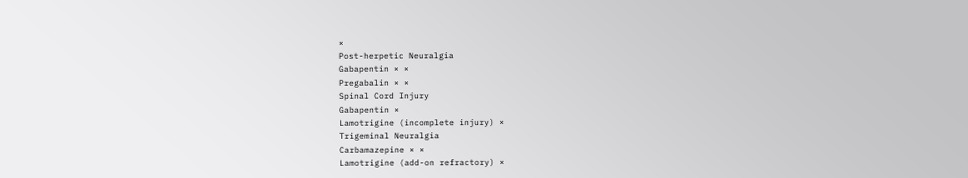×
Post-herpetic Neuralgia
Gabapentin × ×
Pregabalin × ×
Spinal Cord Injury
Gabapentin ×
Lamotrigine (incomplete injury) ×
Trigeminal Neuralgia
Carbamazepine × ×
Lamotrigine (add-on refractory) ×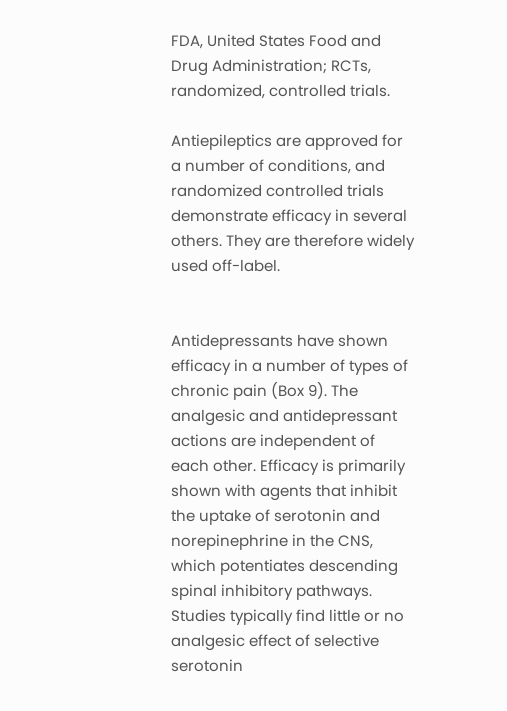FDA, United States Food and Drug Administration; RCTs, randomized, controlled trials.

Antiepileptics are approved for a number of conditions, and randomized controlled trials demonstrate efficacy in several others. They are therefore widely used off-label.


Antidepressants have shown efficacy in a number of types of chronic pain (Box 9). The analgesic and antidepressant actions are independent of each other. Efficacy is primarily shown with agents that inhibit the uptake of serotonin and norepinephrine in the CNS, which potentiates descending spinal inhibitory pathways. Studies typically find little or no analgesic effect of selective serotonin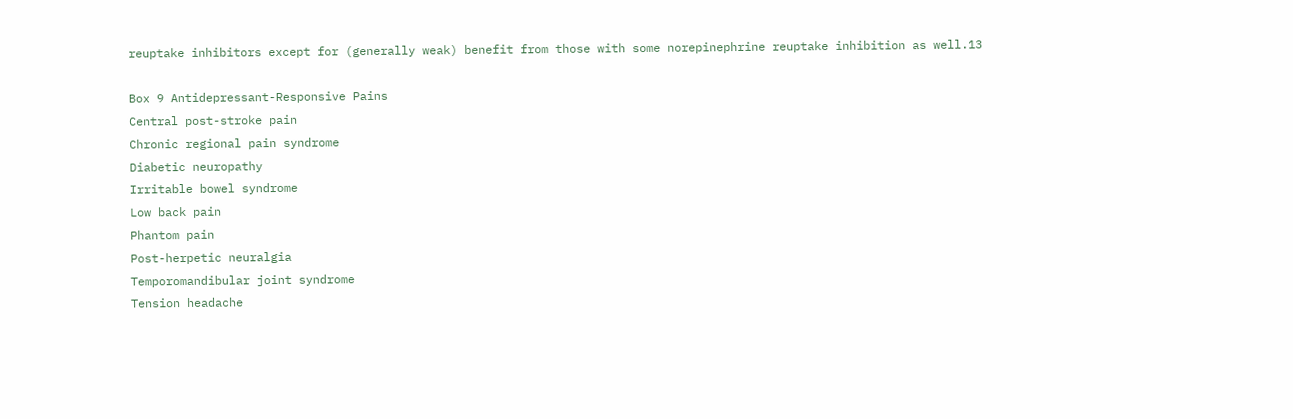reuptake inhibitors except for (generally weak) benefit from those with some norepinephrine reuptake inhibition as well.13

Box 9 Antidepressant-Responsive Pains
Central post-stroke pain
Chronic regional pain syndrome
Diabetic neuropathy
Irritable bowel syndrome
Low back pain
Phantom pain
Post-herpetic neuralgia
Temporomandibular joint syndrome
Tension headache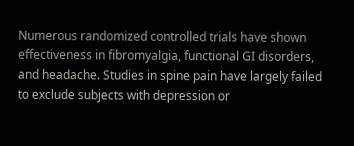Numerous randomized controlled trials have shown effectiveness in fibromyalgia, functional GI disorders, and headache. Studies in spine pain have largely failed to exclude subjects with depression or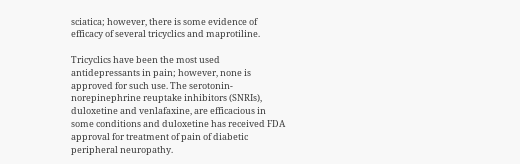sciatica; however, there is some evidence of efficacy of several tricyclics and maprotiline.

Tricyclics have been the most used antidepressants in pain; however, none is approved for such use. The serotonin-norepinephrine reuptake inhibitors (SNRIs), duloxetine and venlafaxine, are efficacious in some conditions and duloxetine has received FDA approval for treatment of pain of diabetic peripheral neuropathy.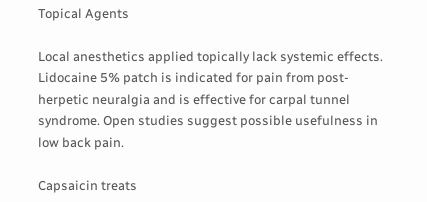Topical Agents

Local anesthetics applied topically lack systemic effects. Lidocaine 5% patch is indicated for pain from post-herpetic neuralgia and is effective for carpal tunnel syndrome. Open studies suggest possible usefulness in low back pain.

Capsaicin treats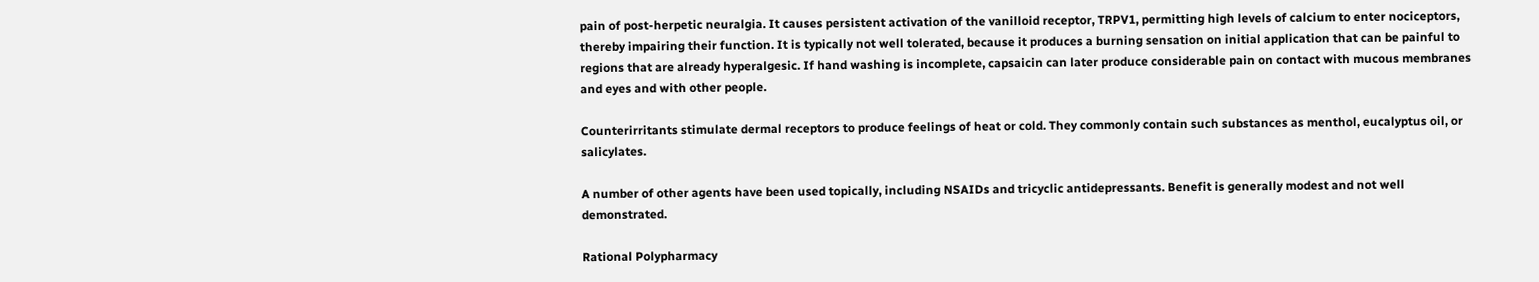pain of post-herpetic neuralgia. It causes persistent activation of the vanilloid receptor, TRPV1, permitting high levels of calcium to enter nociceptors, thereby impairing their function. It is typically not well tolerated, because it produces a burning sensation on initial application that can be painful to regions that are already hyperalgesic. If hand washing is incomplete, capsaicin can later produce considerable pain on contact with mucous membranes and eyes and with other people.

Counterirritants stimulate dermal receptors to produce feelings of heat or cold. They commonly contain such substances as menthol, eucalyptus oil, or salicylates.

A number of other agents have been used topically, including NSAIDs and tricyclic antidepressants. Benefit is generally modest and not well demonstrated.

Rational Polypharmacy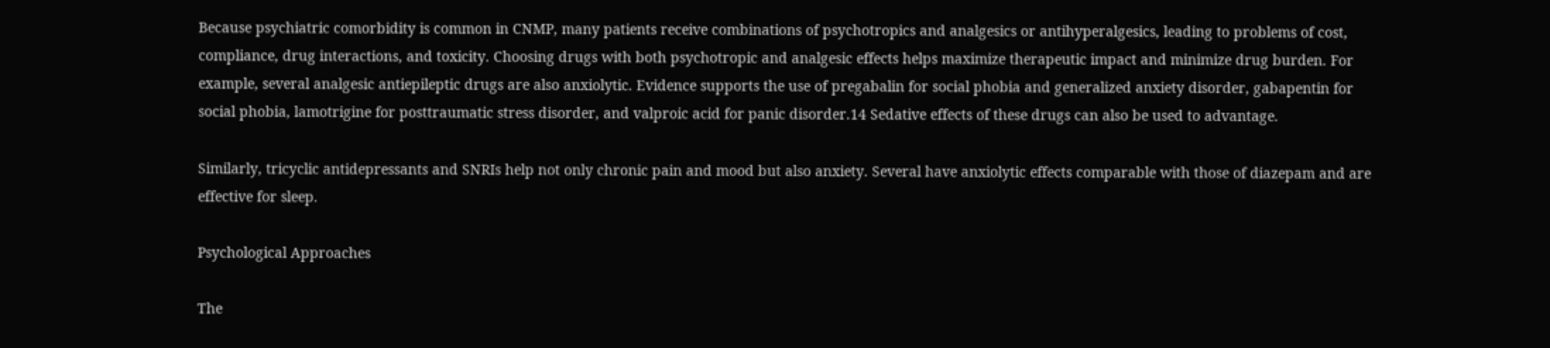Because psychiatric comorbidity is common in CNMP, many patients receive combinations of psychotropics and analgesics or antihyperalgesics, leading to problems of cost, compliance, drug interactions, and toxicity. Choosing drugs with both psychotropic and analgesic effects helps maximize therapeutic impact and minimize drug burden. For example, several analgesic antiepileptic drugs are also anxiolytic. Evidence supports the use of pregabalin for social phobia and generalized anxiety disorder, gabapentin for social phobia, lamotrigine for posttraumatic stress disorder, and valproic acid for panic disorder.14 Sedative effects of these drugs can also be used to advantage.

Similarly, tricyclic antidepressants and SNRIs help not only chronic pain and mood but also anxiety. Several have anxiolytic effects comparable with those of diazepam and are effective for sleep.

Psychological Approaches

The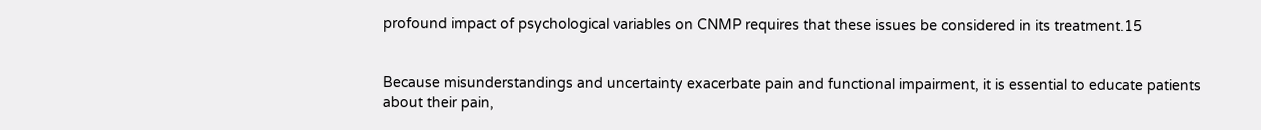profound impact of psychological variables on CNMP requires that these issues be considered in its treatment.15


Because misunderstandings and uncertainty exacerbate pain and functional impairment, it is essential to educate patients about their pain,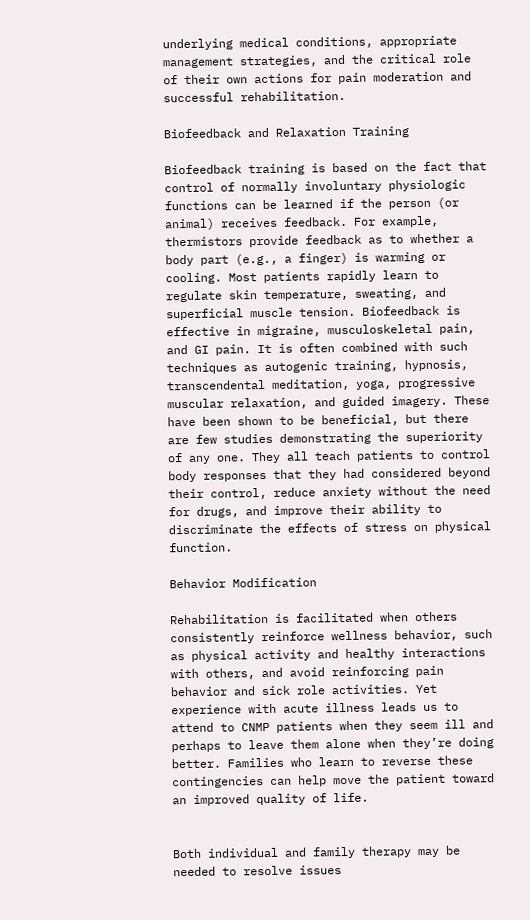underlying medical conditions, appropriate management strategies, and the critical role of their own actions for pain moderation and successful rehabilitation.

Biofeedback and Relaxation Training

Biofeedback training is based on the fact that control of normally involuntary physiologic functions can be learned if the person (or animal) receives feedback. For example, thermistors provide feedback as to whether a body part (e.g., a finger) is warming or cooling. Most patients rapidly learn to regulate skin temperature, sweating, and superficial muscle tension. Biofeedback is effective in migraine, musculoskeletal pain, and GI pain. It is often combined with such techniques as autogenic training, hypnosis, transcendental meditation, yoga, progressive muscular relaxation, and guided imagery. These have been shown to be beneficial, but there are few studies demonstrating the superiority of any one. They all teach patients to control body responses that they had considered beyond their control, reduce anxiety without the need for drugs, and improve their ability to discriminate the effects of stress on physical function.

Behavior Modification

Rehabilitation is facilitated when others consistently reinforce wellness behavior, such as physical activity and healthy interactions with others, and avoid reinforcing pain behavior and sick role activities. Yet experience with acute illness leads us to attend to CNMP patients when they seem ill and perhaps to leave them alone when they’re doing better. Families who learn to reverse these contingencies can help move the patient toward an improved quality of life.


Both individual and family therapy may be needed to resolve issues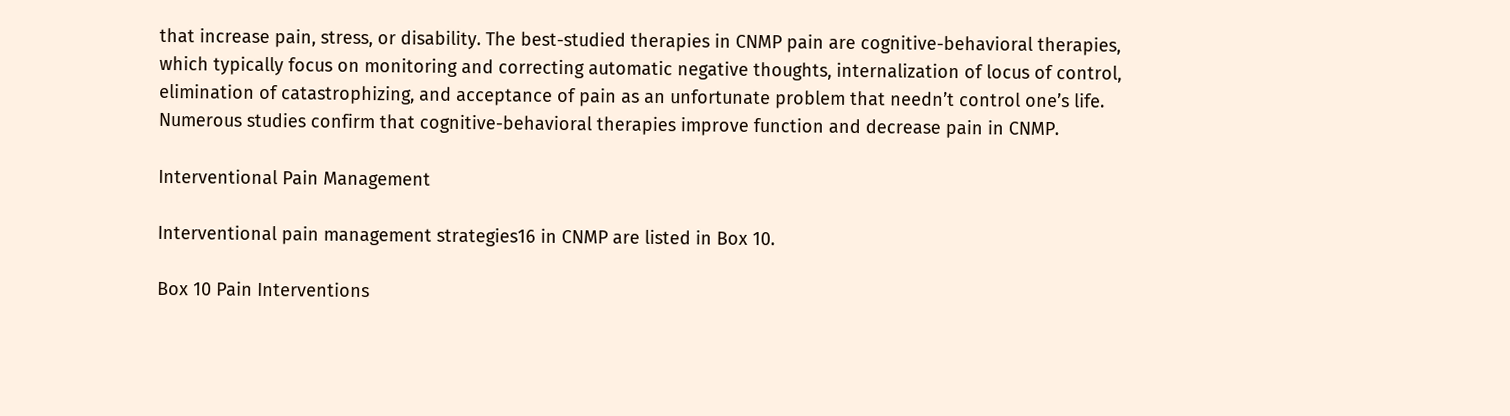that increase pain, stress, or disability. The best-studied therapies in CNMP pain are cognitive-behavioral therapies, which typically focus on monitoring and correcting automatic negative thoughts, internalization of locus of control, elimination of catastrophizing, and acceptance of pain as an unfortunate problem that needn’t control one’s life. Numerous studies confirm that cognitive-behavioral therapies improve function and decrease pain in CNMP.

Interventional Pain Management

Interventional pain management strategies16 in CNMP are listed in Box 10.

Box 10 Pain Interventions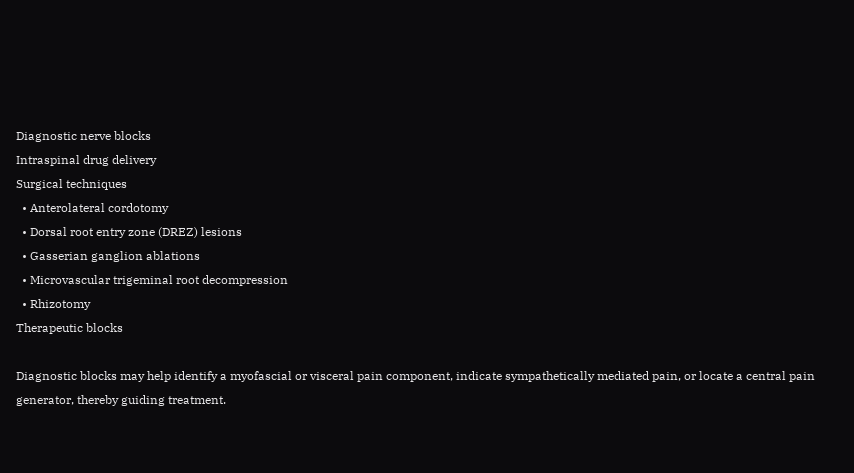Diagnostic nerve blocks
Intraspinal drug delivery
Surgical techniques
  • Anterolateral cordotomy
  • Dorsal root entry zone (DREZ) lesions
  • Gasserian ganglion ablations
  • Microvascular trigeminal root decompression
  • Rhizotomy
Therapeutic blocks

Diagnostic blocks may help identify a myofascial or visceral pain component, indicate sympathetically mediated pain, or locate a central pain generator, thereby guiding treatment.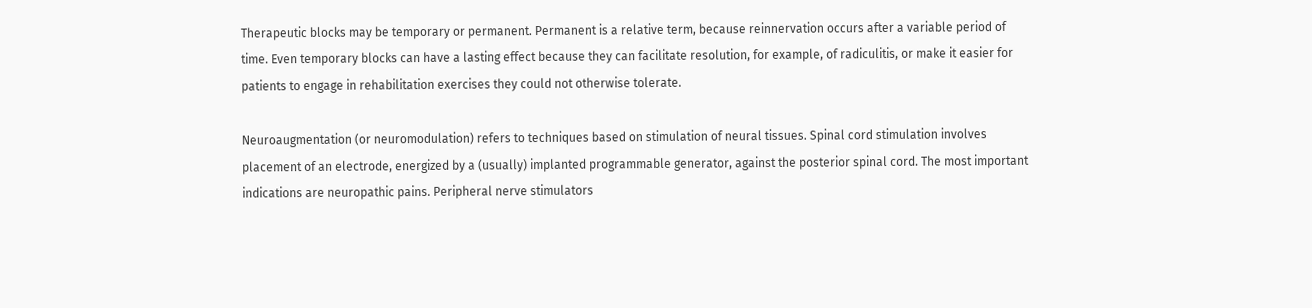Therapeutic blocks may be temporary or permanent. Permanent is a relative term, because reinnervation occurs after a variable period of time. Even temporary blocks can have a lasting effect because they can facilitate resolution, for example, of radiculitis, or make it easier for patients to engage in rehabilitation exercises they could not otherwise tolerate.

Neuroaugmentation (or neuromodulation) refers to techniques based on stimulation of neural tissues. Spinal cord stimulation involves placement of an electrode, energized by a (usually) implanted programmable generator, against the posterior spinal cord. The most important indications are neuropathic pains. Peripheral nerve stimulators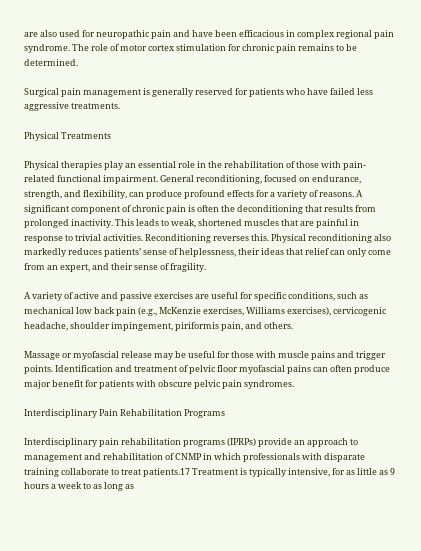are also used for neuropathic pain and have been efficacious in complex regional pain syndrome. The role of motor cortex stimulation for chronic pain remains to be determined.

Surgical pain management is generally reserved for patients who have failed less aggressive treatments.

Physical Treatments

Physical therapies play an essential role in the rehabilitation of those with pain-related functional impairment. General reconditioning, focused on endurance, strength, and flexibility, can produce profound effects for a variety of reasons. A significant component of chronic pain is often the deconditioning that results from prolonged inactivity. This leads to weak, shortened muscles that are painful in response to trivial activities. Reconditioning reverses this. Physical reconditioning also markedly reduces patients’ sense of helplessness, their ideas that relief can only come from an expert, and their sense of fragility.

A variety of active and passive exercises are useful for specific conditions, such as mechanical low back pain (e.g., McKenzie exercises, Williams exercises), cervicogenic headache, shoulder impingement, piriformis pain, and others.

Massage or myofascial release may be useful for those with muscle pains and trigger points. Identification and treatment of pelvic floor myofascial pains can often produce major benefit for patients with obscure pelvic pain syndromes.

Interdisciplinary Pain Rehabilitation Programs

Interdisciplinary pain rehabilitation programs (IPRPs) provide an approach to management and rehabilitation of CNMP in which professionals with disparate training collaborate to treat patients.17 Treatment is typically intensive, for as little as 9 hours a week to as long as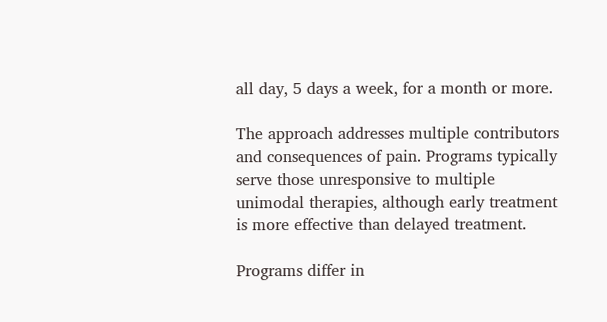all day, 5 days a week, for a month or more.

The approach addresses multiple contributors and consequences of pain. Programs typically serve those unresponsive to multiple unimodal therapies, although early treatment is more effective than delayed treatment.

Programs differ in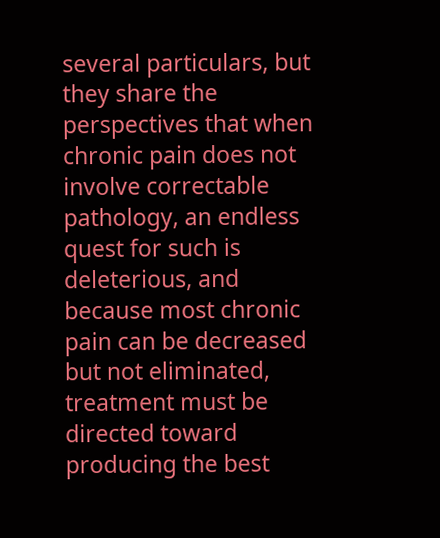several particulars, but they share the perspectives that when chronic pain does not involve correctable pathology, an endless quest for such is deleterious, and because most chronic pain can be decreased but not eliminated, treatment must be directed toward producing the best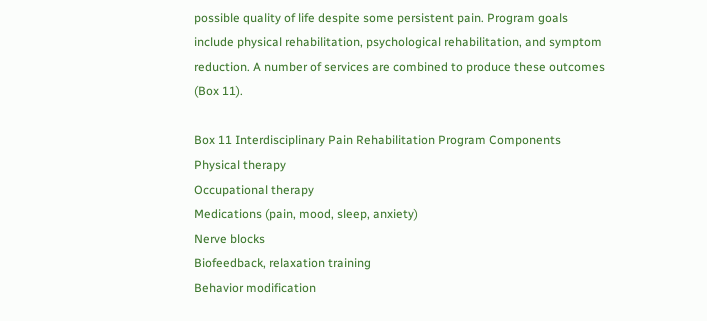possible quality of life despite some persistent pain. Program goals include physical rehabilitation, psychological rehabilitation, and symptom reduction. A number of services are combined to produce these outcomes (Box 11).

Box 11 Interdisciplinary Pain Rehabilitation Program Components
Physical therapy
Occupational therapy
Medications (pain, mood, sleep, anxiety)
Nerve blocks
Biofeedback, relaxation training
Behavior modification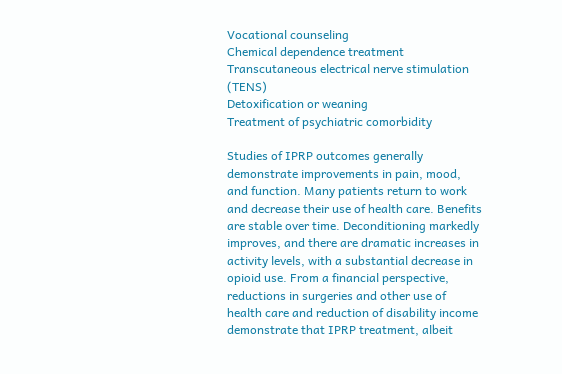Vocational counseling
Chemical dependence treatment
Transcutaneous electrical nerve stimulation (TENS)
Detoxification or weaning
Treatment of psychiatric comorbidity

Studies of IPRP outcomes generally demonstrate improvements in pain, mood, and function. Many patients return to work and decrease their use of health care. Benefits are stable over time. Deconditioning markedly improves, and there are dramatic increases in activity levels, with a substantial decrease in opioid use. From a financial perspective, reductions in surgeries and other use of health care and reduction of disability income demonstrate that IPRP treatment, albeit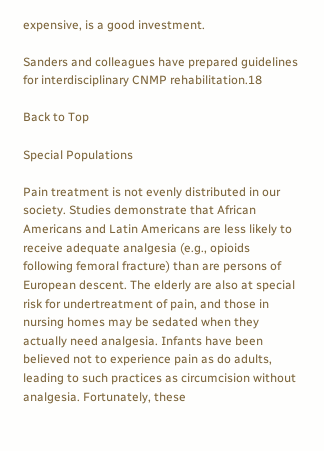expensive, is a good investment.

Sanders and colleagues have prepared guidelines for interdisciplinary CNMP rehabilitation.18

Back to Top

Special Populations

Pain treatment is not evenly distributed in our society. Studies demonstrate that African Americans and Latin Americans are less likely to receive adequate analgesia (e.g., opioids following femoral fracture) than are persons of European descent. The elderly are also at special risk for undertreatment of pain, and those in nursing homes may be sedated when they actually need analgesia. Infants have been believed not to experience pain as do adults, leading to such practices as circumcision without analgesia. Fortunately, these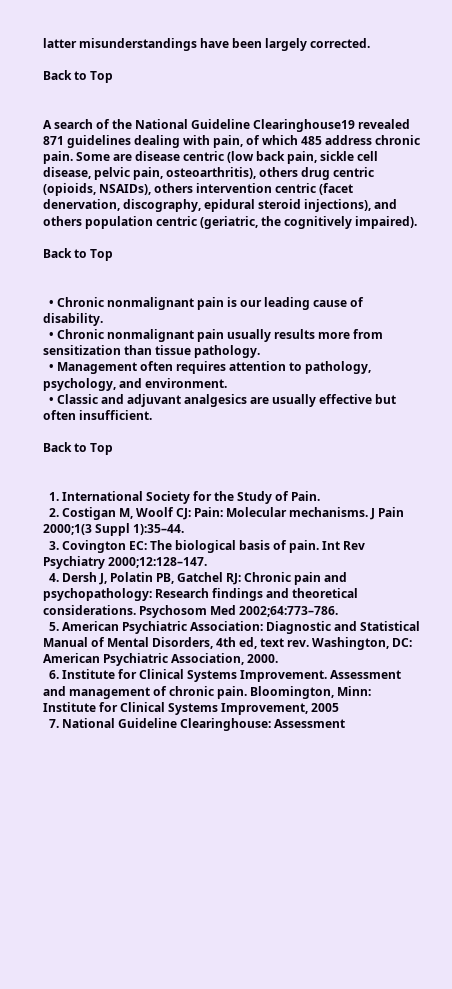latter misunderstandings have been largely corrected.

Back to Top


A search of the National Guideline Clearinghouse19 revealed 871 guidelines dealing with pain, of which 485 address chronic pain. Some are disease centric (low back pain, sickle cell disease, pelvic pain, osteoarthritis), others drug centric (opioids, NSAIDs), others intervention centric (facet denervation, discography, epidural steroid injections), and others population centric (geriatric, the cognitively impaired).

Back to Top


  • Chronic nonmalignant pain is our leading cause of disability.
  • Chronic nonmalignant pain usually results more from sensitization than tissue pathology.
  • Management often requires attention to pathology, psychology, and environment.
  • Classic and adjuvant analgesics are usually effective but often insufficient.

Back to Top


  1. International Society for the Study of Pain.
  2. Costigan M, Woolf CJ: Pain: Molecular mechanisms. J Pain 2000;1(3 Suppl 1):35–44.
  3. Covington EC: The biological basis of pain. Int Rev Psychiatry 2000;12:128–147.
  4. Dersh J, Polatin PB, Gatchel RJ: Chronic pain and psychopathology: Research findings and theoretical considerations. Psychosom Med 2002;64:773–786.
  5. American Psychiatric Association: Diagnostic and Statistical Manual of Mental Disorders, 4th ed, text rev. Washington, DC: American Psychiatric Association, 2000.
  6. Institute for Clinical Systems Improvement. Assessment and management of chronic pain. Bloomington, Minn: Institute for Clinical Systems Improvement, 2005
  7. National Guideline Clearinghouse: Assessment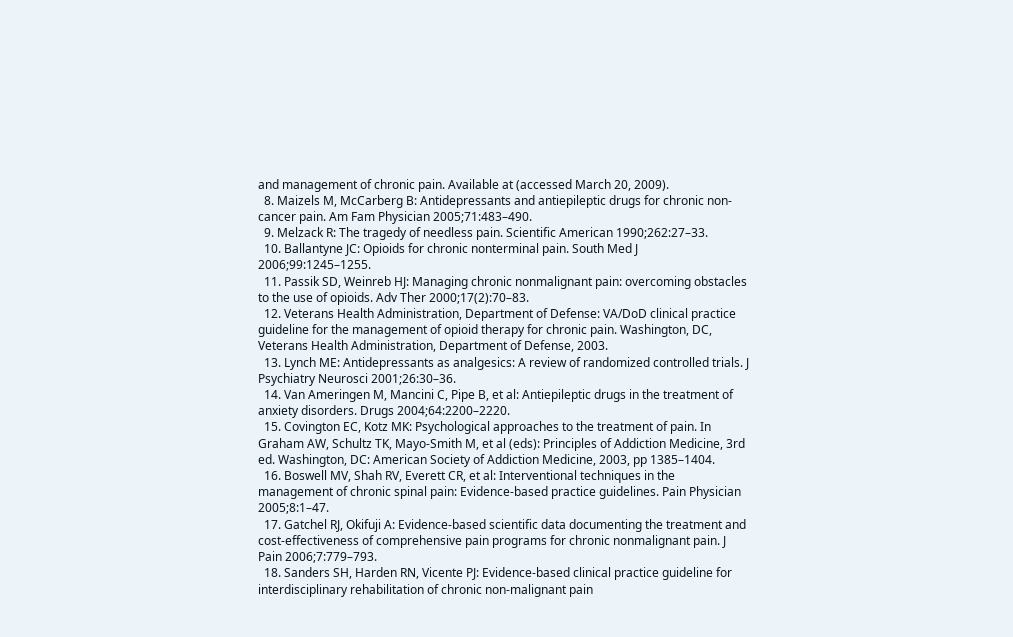and management of chronic pain. Available at (accessed March 20, 2009).
  8. Maizels M, McCarberg B: Antidepressants and antiepileptic drugs for chronic non-cancer pain. Am Fam Physician 2005;71:483–490.
  9. Melzack R: The tragedy of needless pain. Scientific American 1990;262:27–33.
  10. Ballantyne JC: Opioids for chronic nonterminal pain. South Med J 2006;99:1245–1255.
  11. Passik SD, Weinreb HJ: Managing chronic nonmalignant pain: overcoming obstacles to the use of opioids. Adv Ther 2000;17(2):70–83.
  12. Veterans Health Administration, Department of Defense: VA/DoD clinical practice guideline for the management of opioid therapy for chronic pain. Washington, DC, Veterans Health Administration, Department of Defense, 2003.
  13. Lynch ME: Antidepressants as analgesics: A review of randomized controlled trials. J Psychiatry Neurosci 2001;26:30–36.
  14. Van Ameringen M, Mancini C, Pipe B, et al: Antiepileptic drugs in the treatment of anxiety disorders. Drugs 2004;64:2200–2220.
  15. Covington EC, Kotz MK: Psychological approaches to the treatment of pain. In Graham AW, Schultz TK, Mayo-Smith M, et al (eds): Principles of Addiction Medicine, 3rd ed. Washington, DC: American Society of Addiction Medicine, 2003, pp 1385–1404.
  16. Boswell MV, Shah RV, Everett CR, et al: Interventional techniques in the management of chronic spinal pain: Evidence-based practice guidelines. Pain Physician 2005;8:1–47.
  17. Gatchel RJ, Okifuji A: Evidence-based scientific data documenting the treatment and cost-effectiveness of comprehensive pain programs for chronic nonmalignant pain. J Pain 2006;7:779–793.
  18. Sanders SH, Harden RN, Vicente PJ: Evidence-based clinical practice guideline for interdisciplinary rehabilitation of chronic non-malignant pain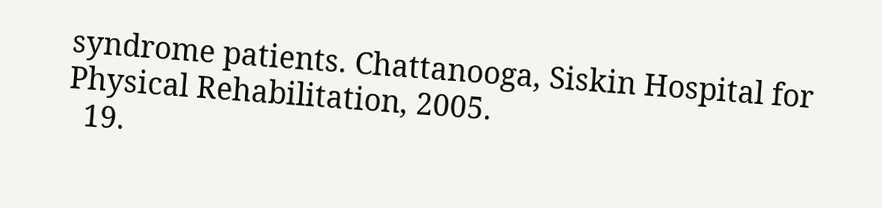syndrome patients. Chattanooga, Siskin Hospital for Physical Rehabilitation, 2005.
  19.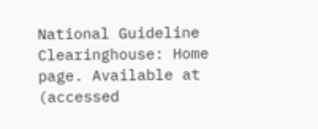National Guideline Clearinghouse: Home page. Available at (accessed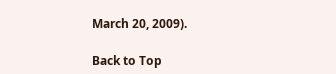March 20, 2009).

Back to Top